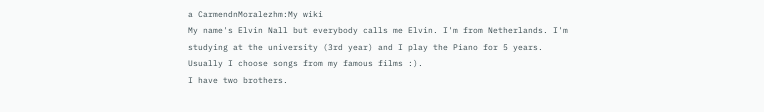a CarmendnMoralezhm:My wiki
My name's Elvin Nall but everybody calls me Elvin. I'm from Netherlands. I'm studying at the university (3rd year) and I play the Piano for 5 years. Usually I choose songs from my famous films :).
I have two brothers.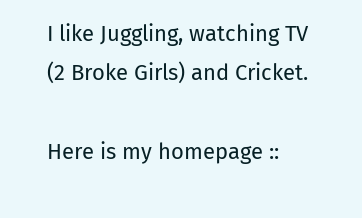I like Juggling, watching TV (2 Broke Girls) and Cricket.

Here is my homepage ::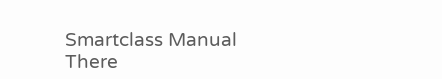Smartclass Manual
There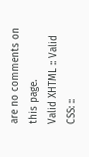are no comments on this page.
Valid XHTML :: Valid CSS: ::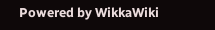Powered by WikkaWiki